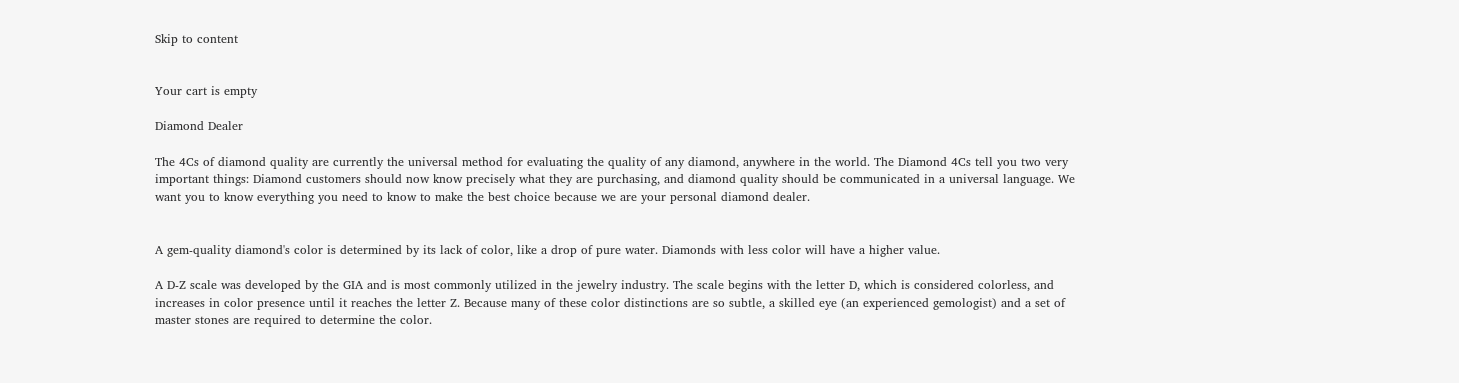Skip to content


Your cart is empty

Diamond Dealer

The 4Cs of diamond quality are currently the universal method for evaluating the quality of any diamond, anywhere in the world. The Diamond 4Cs tell you two very important things: Diamond customers should now know precisely what they are purchasing, and diamond quality should be communicated in a universal language. We want you to know everything you need to know to make the best choice because we are your personal diamond dealer.


A gem-quality diamond's color is determined by its lack of color, like a drop of pure water. Diamonds with less color will have a higher value.

A D-Z scale was developed by the GIA and is most commonly utilized in the jewelry industry. The scale begins with the letter D, which is considered colorless, and increases in color presence until it reaches the letter Z. Because many of these color distinctions are so subtle, a skilled eye (an experienced gemologist) and a set of master stones are required to determine the color.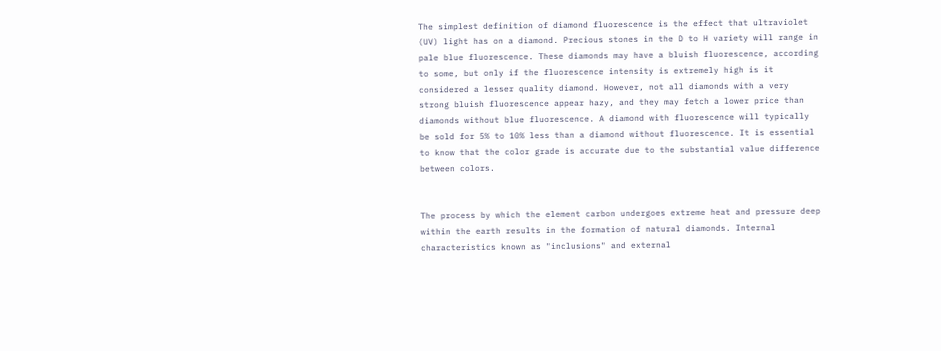The simplest definition of diamond fluorescence is the effect that ultraviolet (UV) light has on a diamond. Precious stones in the D to H variety will range in pale blue fluorescence. These diamonds may have a bluish fluorescence, according to some, but only if the fluorescence intensity is extremely high is it considered a lesser quality diamond. However, not all diamonds with a very strong bluish fluorescence appear hazy, and they may fetch a lower price than diamonds without blue fluorescence. A diamond with fluorescence will typically be sold for 5% to 10% less than a diamond without fluorescence. It is essential to know that the color grade is accurate due to the substantial value difference between colors.


The process by which the element carbon undergoes extreme heat and pressure deep within the earth results in the formation of natural diamonds. Internal characteristics known as "inclusions" and external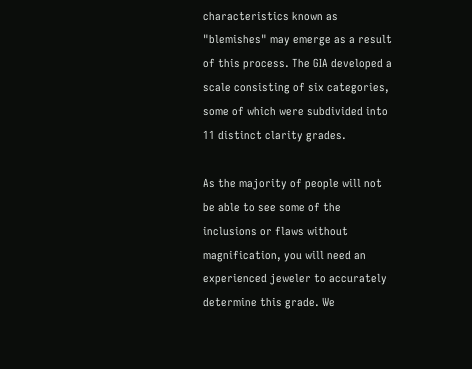characteristics known as "blemishes" may emerge as a result of this process. The GIA developed a scale consisting of six categories, some of which were subdivided into 11 distinct clarity grades.

As the majority of people will not be able to see some of the inclusions or flaws without magnification, you will need an experienced jeweler to accurately determine this grade. We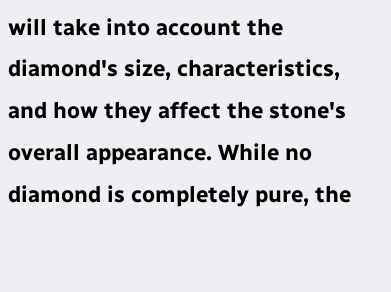will take into account the diamond's size, characteristics, and how they affect the stone's overall appearance. While no diamond is completely pure, the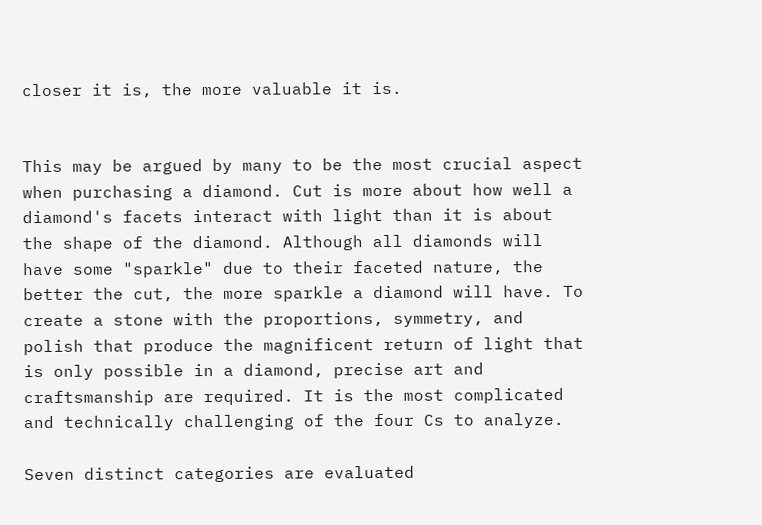closer it is, the more valuable it is.


This may be argued by many to be the most crucial aspect when purchasing a diamond. Cut is more about how well a diamond's facets interact with light than it is about the shape of the diamond. Although all diamonds will have some "sparkle" due to their faceted nature, the better the cut, the more sparkle a diamond will have. To create a stone with the proportions, symmetry, and polish that produce the magnificent return of light that is only possible in a diamond, precise art and craftsmanship are required. It is the most complicated and technically challenging of the four Cs to analyze.

Seven distinct categories are evaluated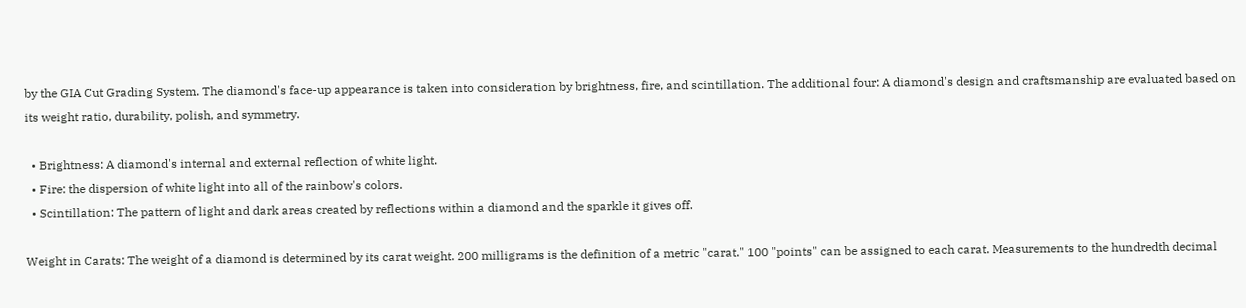by the GIA Cut Grading System. The diamond's face-up appearance is taken into consideration by brightness, fire, and scintillation. The additional four: A diamond's design and craftsmanship are evaluated based on its weight ratio, durability, polish, and symmetry.

  • Brightness: A diamond's internal and external reflection of white light.
  • Fire: the dispersion of white light into all of the rainbow's colors.
  • Scintillation: The pattern of light and dark areas created by reflections within a diamond and the sparkle it gives off.

Weight in Carats: The weight of a diamond is determined by its carat weight. 200 milligrams is the definition of a metric "carat." 100 "points" can be assigned to each carat. Measurements to the hundredth decimal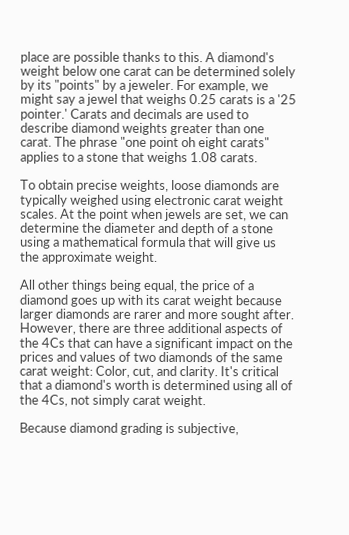place are possible thanks to this. A diamond's weight below one carat can be determined solely by its "points" by a jeweler. For example, we might say a jewel that weighs 0.25 carats is a '25 pointer.' Carats and decimals are used to describe diamond weights greater than one carat. The phrase "one point oh eight carats" applies to a stone that weighs 1.08 carats.

To obtain precise weights, loose diamonds are typically weighed using electronic carat weight scales. At the point when jewels are set, we can determine the diameter and depth of a stone using a mathematical formula that will give us the approximate weight.

All other things being equal, the price of a diamond goes up with its carat weight because larger diamonds are rarer and more sought after. However, there are three additional aspects of the 4Cs that can have a significant impact on the prices and values of two diamonds of the same carat weight: Color, cut, and clarity. It's critical that a diamond's worth is determined using all of the 4Cs, not simply carat weight.

Because diamond grading is subjective,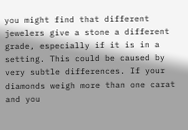you might find that different jewelers give a stone a different grade, especially if it is in a setting. This could be caused by very subtle differences. If your diamonds weigh more than one carat and you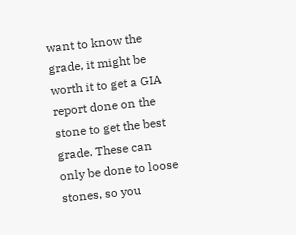want to know the grade, it might be worth it to get a GIA report done on the stone to get the best grade. These can only be done to loose stones, so you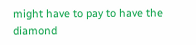might have to pay to have the diamond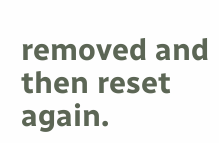removed and then reset again.